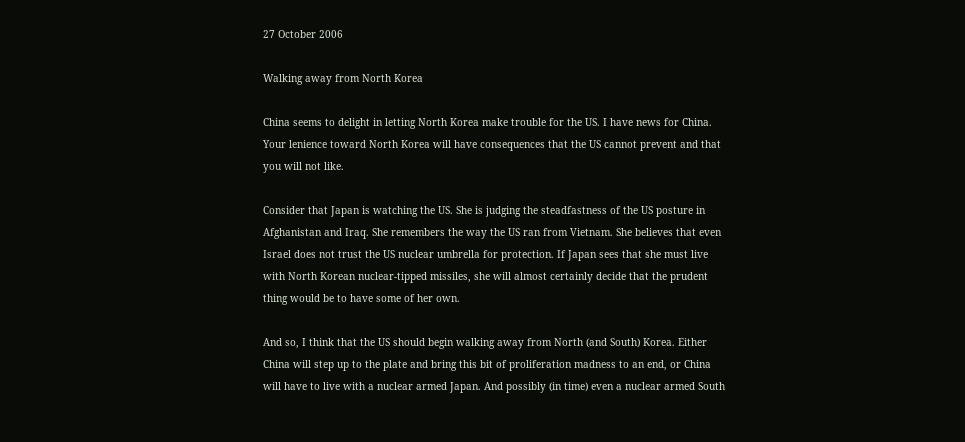27 October 2006

Walking away from North Korea

China seems to delight in letting North Korea make trouble for the US. I have news for China. Your lenience toward North Korea will have consequences that the US cannot prevent and that you will not like.

Consider that Japan is watching the US. She is judging the steadfastness of the US posture in Afghanistan and Iraq. She remembers the way the US ran from Vietnam. She believes that even Israel does not trust the US nuclear umbrella for protection. If Japan sees that she must live with North Korean nuclear-tipped missiles, she will almost certainly decide that the prudent thing would be to have some of her own.

And so, I think that the US should begin walking away from North (and South) Korea. Either China will step up to the plate and bring this bit of proliferation madness to an end, or China will have to live with a nuclear armed Japan. And possibly (in time) even a nuclear armed South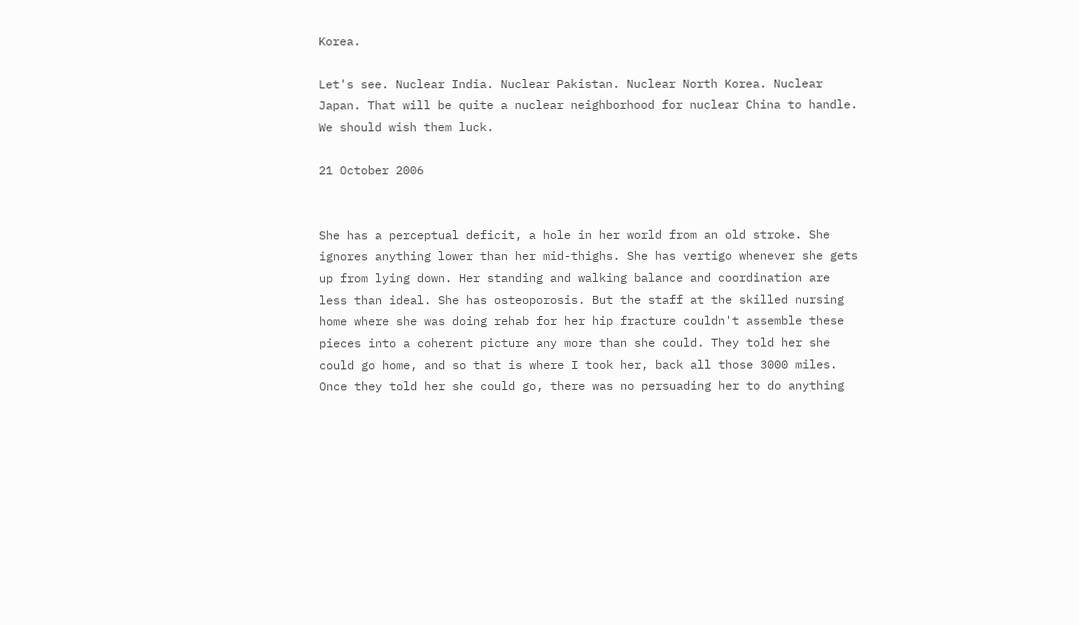Korea.

Let's see. Nuclear India. Nuclear Pakistan. Nuclear North Korea. Nuclear Japan. That will be quite a nuclear neighborhood for nuclear China to handle. We should wish them luck.

21 October 2006


She has a perceptual deficit, a hole in her world from an old stroke. She ignores anything lower than her mid-thighs. She has vertigo whenever she gets up from lying down. Her standing and walking balance and coordination are less than ideal. She has osteoporosis. But the staff at the skilled nursing home where she was doing rehab for her hip fracture couldn't assemble these pieces into a coherent picture any more than she could. They told her she could go home, and so that is where I took her, back all those 3000 miles. Once they told her she could go, there was no persuading her to do anything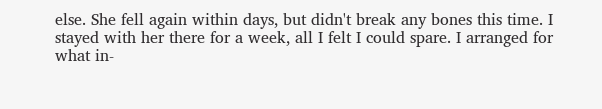else. She fell again within days, but didn't break any bones this time. I stayed with her there for a week, all I felt I could spare. I arranged for what in-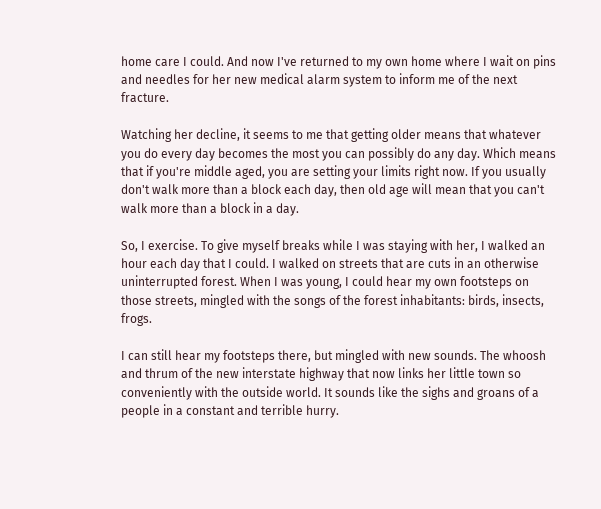home care I could. And now I've returned to my own home where I wait on pins and needles for her new medical alarm system to inform me of the next fracture.

Watching her decline, it seems to me that getting older means that whatever you do every day becomes the most you can possibly do any day. Which means that if you're middle aged, you are setting your limits right now. If you usually don't walk more than a block each day, then old age will mean that you can't walk more than a block in a day.

So, I exercise. To give myself breaks while I was staying with her, I walked an hour each day that I could. I walked on streets that are cuts in an otherwise uninterrupted forest. When I was young, I could hear my own footsteps on those streets, mingled with the songs of the forest inhabitants: birds, insects, frogs.

I can still hear my footsteps there, but mingled with new sounds. The whoosh and thrum of the new interstate highway that now links her little town so conveniently with the outside world. It sounds like the sighs and groans of a people in a constant and terrible hurry.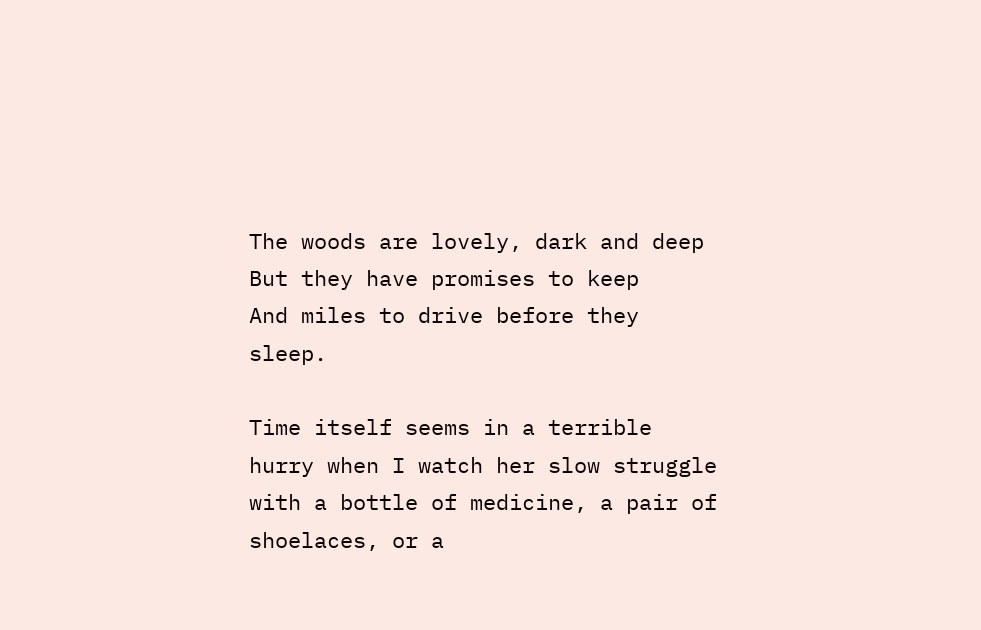The woods are lovely, dark and deep
But they have promises to keep
And miles to drive before they sleep.

Time itself seems in a terrible hurry when I watch her slow struggle with a bottle of medicine, a pair of shoelaces, or a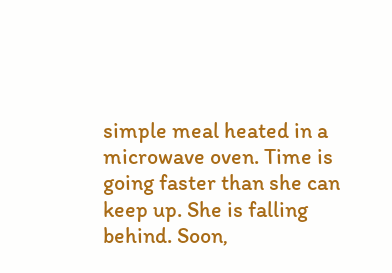simple meal heated in a microwave oven. Time is going faster than she can keep up. She is falling behind. Soon,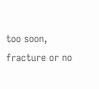too soon, fracture or no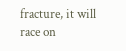fracture, it will race on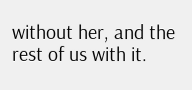without her, and the rest of us with it.